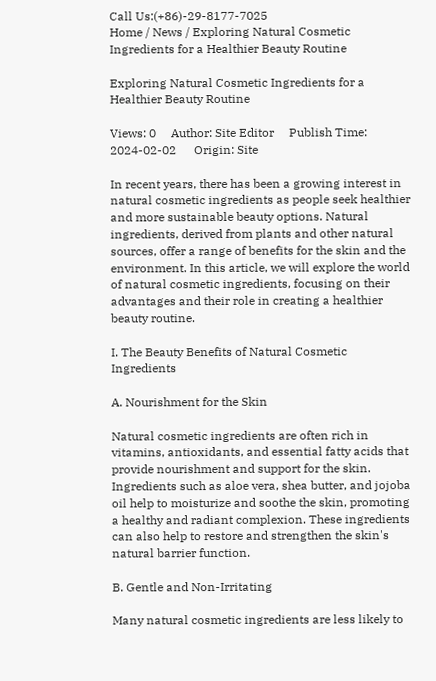Call Us:(+86)-29-8177-7025
Home / News / Exploring Natural Cosmetic Ingredients for a Healthier Beauty Routine

Exploring Natural Cosmetic Ingredients for a Healthier Beauty Routine

Views: 0     Author: Site Editor     Publish Time: 2024-02-02      Origin: Site

In recent years, there has been a growing interest in natural cosmetic ingredients as people seek healthier and more sustainable beauty options. Natural ingredients, derived from plants and other natural sources, offer a range of benefits for the skin and the environment. In this article, we will explore the world of natural cosmetic ingredients, focusing on their advantages and their role in creating a healthier beauty routine.

I. The Beauty Benefits of Natural Cosmetic Ingredients

A. Nourishment for the Skin

Natural cosmetic ingredients are often rich in vitamins, antioxidants, and essential fatty acids that provide nourishment and support for the skin. Ingredients such as aloe vera, shea butter, and jojoba oil help to moisturize and soothe the skin, promoting a healthy and radiant complexion. These ingredients can also help to restore and strengthen the skin's natural barrier function.

B. Gentle and Non-Irritating

Many natural cosmetic ingredients are less likely to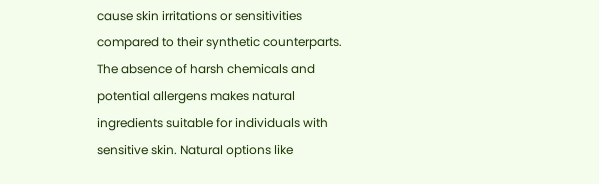cause skin irritations or sensitivities compared to their synthetic counterparts. The absence of harsh chemicals and potential allergens makes natural ingredients suitable for individuals with sensitive skin. Natural options like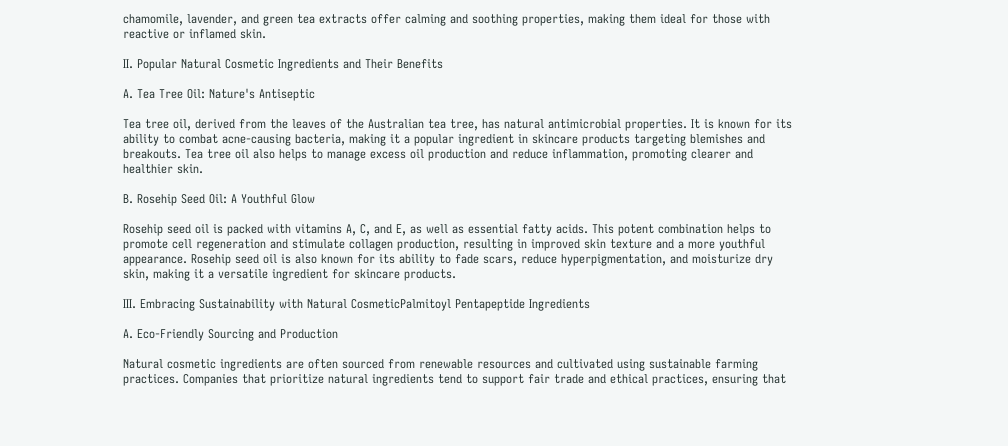chamomile, lavender, and green tea extracts offer calming and soothing properties, making them ideal for those with reactive or inflamed skin.

II. Popular Natural Cosmetic Ingredients and Their Benefits

A. Tea Tree Oil: Nature's Antiseptic

Tea tree oil, derived from the leaves of the Australian tea tree, has natural antimicrobial properties. It is known for its ability to combat acne-causing bacteria, making it a popular ingredient in skincare products targeting blemishes and breakouts. Tea tree oil also helps to manage excess oil production and reduce inflammation, promoting clearer and healthier skin.

B. Rosehip Seed Oil: A Youthful Glow

Rosehip seed oil is packed with vitamins A, C, and E, as well as essential fatty acids. This potent combination helps to promote cell regeneration and stimulate collagen production, resulting in improved skin texture and a more youthful appearance. Rosehip seed oil is also known for its ability to fade scars, reduce hyperpigmentation, and moisturize dry skin, making it a versatile ingredient for skincare products.

III. Embracing Sustainability with Natural CosmeticPalmitoyl Pentapeptide Ingredients

A. Eco-Friendly Sourcing and Production

Natural cosmetic ingredients are often sourced from renewable resources and cultivated using sustainable farming practices. Companies that prioritize natural ingredients tend to support fair trade and ethical practices, ensuring that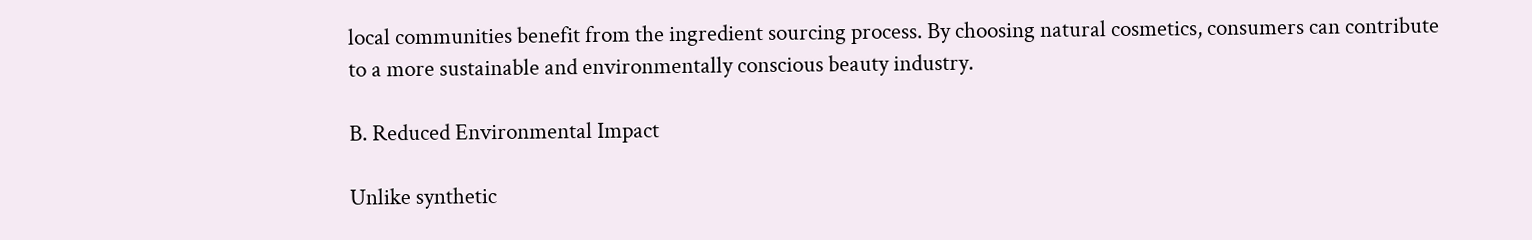local communities benefit from the ingredient sourcing process. By choosing natural cosmetics, consumers can contribute to a more sustainable and environmentally conscious beauty industry.

B. Reduced Environmental Impact

Unlike synthetic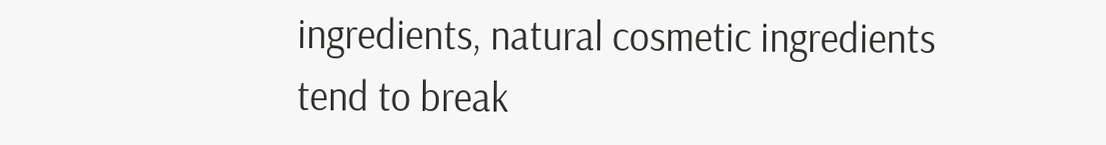ingredients, natural cosmetic ingredients tend to break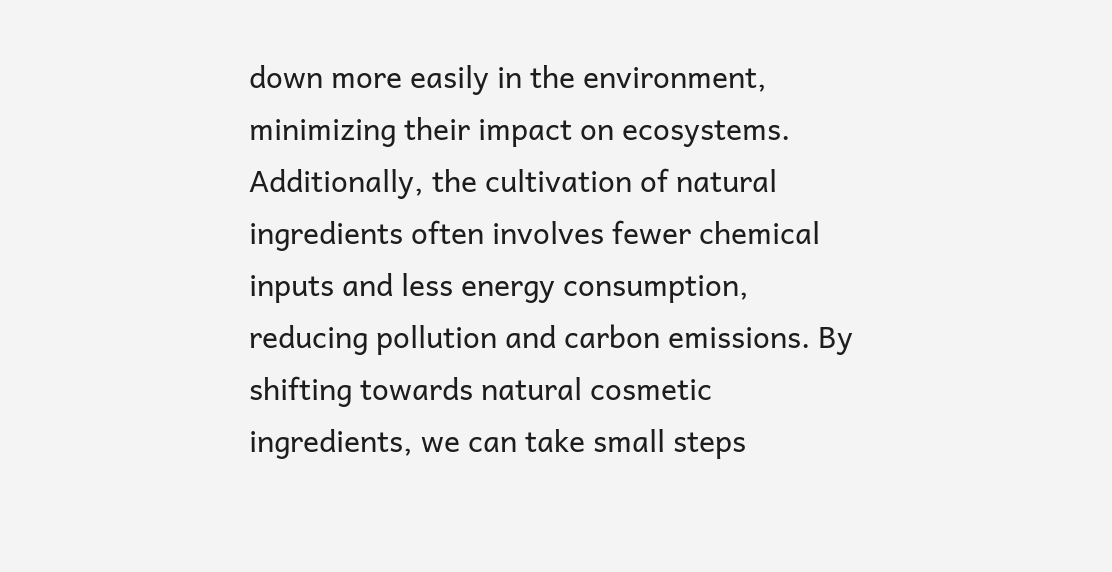down more easily in the environment, minimizing their impact on ecosystems. Additionally, the cultivation of natural ingredients often involves fewer chemical inputs and less energy consumption, reducing pollution and carbon emissions. By shifting towards natural cosmetic ingredients, we can take small steps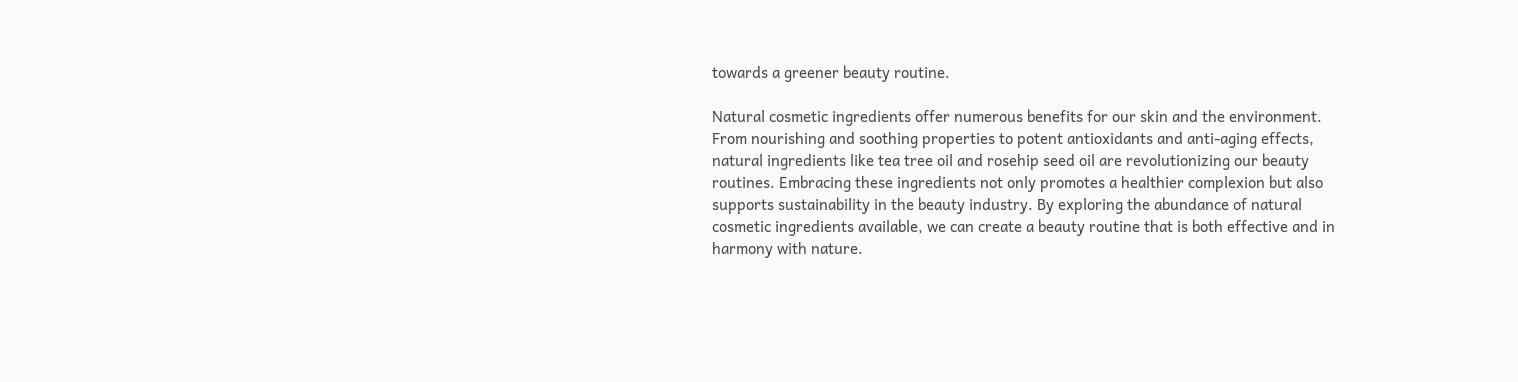towards a greener beauty routine.

Natural cosmetic ingredients offer numerous benefits for our skin and the environment. From nourishing and soothing properties to potent antioxidants and anti-aging effects, natural ingredients like tea tree oil and rosehip seed oil are revolutionizing our beauty routines. Embracing these ingredients not only promotes a healthier complexion but also supports sustainability in the beauty industry. By exploring the abundance of natural cosmetic ingredients available, we can create a beauty routine that is both effective and in harmony with nature.